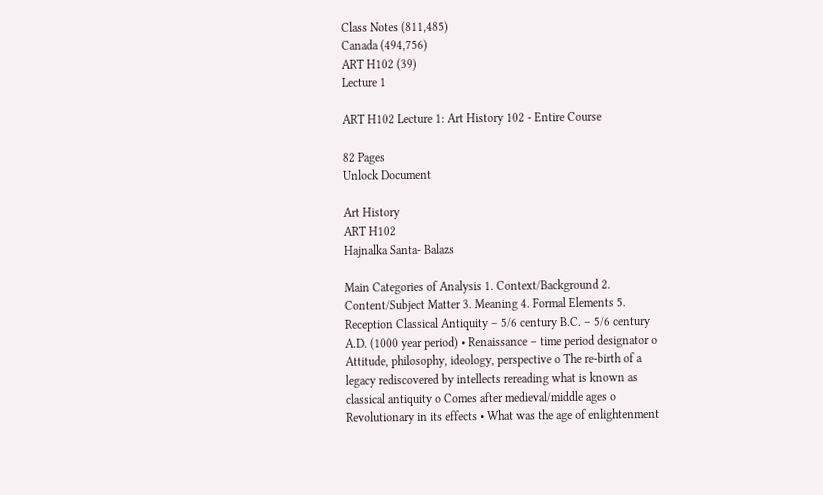Class Notes (811,485)
Canada (494,756)
ART H102 (39)
Lecture 1

ART H102 Lecture 1: Art History 102 - Entire Course

82 Pages
Unlock Document

Art History
ART H102
Hajnalka Santa- Balazs

Main Categories of Analysis 1. Context/Background 2. Content/Subject Matter 3. Meaning 4. Formal Elements 5. Reception Classical Antiquity – 5/6 century B.C. – 5/6 century A.D. (1000 year period) • Renaissance – time period designator o Attitude, philosophy, ideology, perspective o The re-birth of a legacy rediscovered by intellects rereading what is known as classical antiquity o Comes after medieval/middle ages o Revolutionary in its effects • What was the age of enlightenment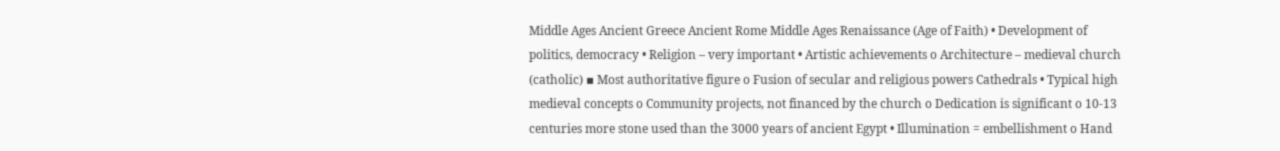Middle Ages Ancient Greece Ancient Rome Middle Ages Renaissance (Age of Faith) • Development of politics, democracy • Religion – very important • Artistic achievements o Architecture – medieval church (catholic) ▪ Most authoritative figure o Fusion of secular and religious powers Cathedrals • Typical high medieval concepts o Community projects, not financed by the church o Dedication is significant o 10-13 centuries more stone used than the 3000 years of ancient Egypt • Illumination = embellishment o Hand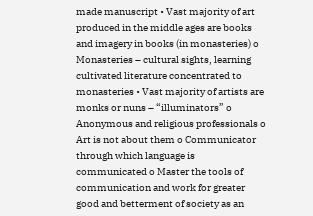made manuscript • Vast majority of art produced in the middle ages are books and imagery in books (in monasteries) o Monasteries – cultural sights, learning cultivated literature concentrated to monasteries • Vast majority of artists are monks or nuns – “illuminators” o Anonymous and religious professionals o Art is not about them o Communicator through which language is communicated o Master the tools of communication and work for greater good and betterment of society as an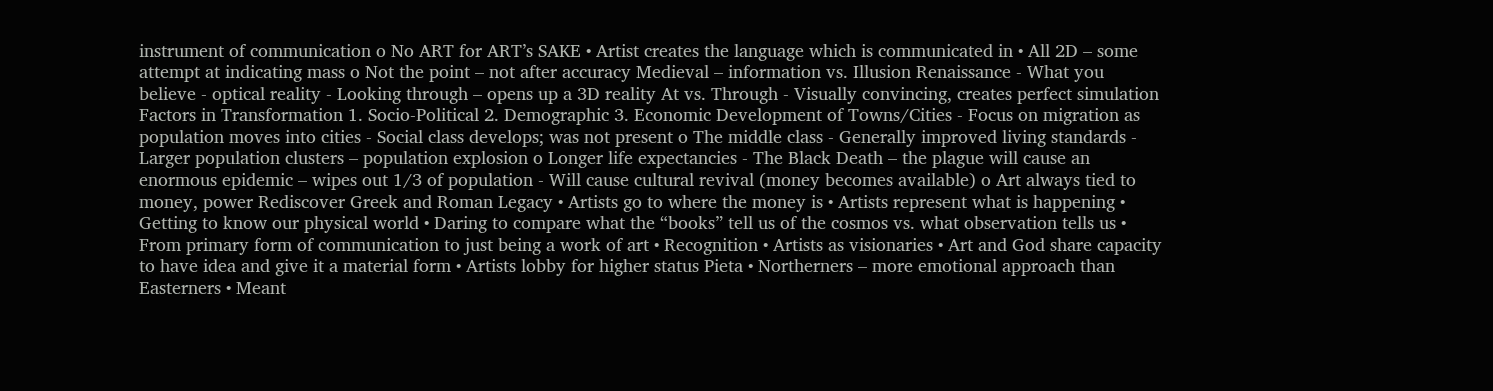instrument of communication o No ART for ART’s SAKE • Artist creates the language which is communicated in • All 2D – some attempt at indicating mass o Not the point – not after accuracy Medieval – information vs. Illusion Renaissance - What you believe - optical reality - Looking through – opens up a 3D reality At vs. Through - Visually convincing, creates perfect simulation Factors in Transformation 1. Socio-Political 2. Demographic 3. Economic Development of Towns/Cities - Focus on migration as population moves into cities - Social class develops; was not present o The middle class - Generally improved living standards - Larger population clusters – population explosion o Longer life expectancies - The Black Death – the plague will cause an enormous epidemic – wipes out 1/3 of population - Will cause cultural revival (money becomes available) o Art always tied to money, power Rediscover Greek and Roman Legacy • Artists go to where the money is • Artists represent what is happening • Getting to know our physical world • Daring to compare what the “books” tell us of the cosmos vs. what observation tells us • From primary form of communication to just being a work of art • Recognition • Artists as visionaries • Art and God share capacity to have idea and give it a material form • Artists lobby for higher status Pieta • Northerners – more emotional approach than Easterners • Meant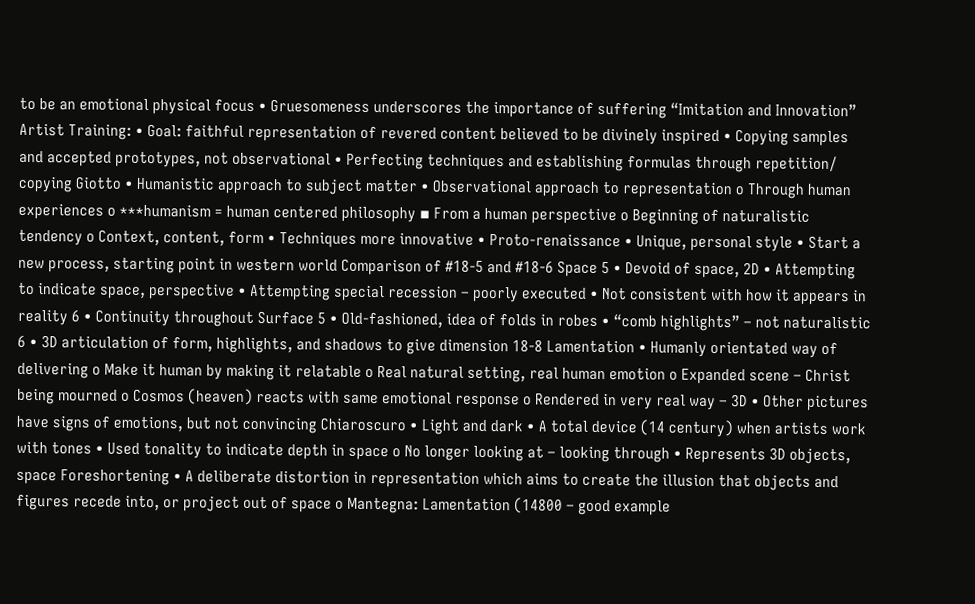to be an emotional physical focus • Gruesomeness underscores the importance of suffering “Imitation and Innovation” Artist Training: • Goal: faithful representation of revered content believed to be divinely inspired • Copying samples and accepted prototypes, not observational • Perfecting techniques and establishing formulas through repetition/ copying Giotto • Humanistic approach to subject matter • Observational approach to representation o Through human experiences o ***humanism = human centered philosophy ▪ From a human perspective o Beginning of naturalistic tendency o Context, content, form • Techniques more innovative • Proto-renaissance • Unique, personal style • Start a new process, starting point in western world Comparison of #18-5 and #18-6 Space 5 • Devoid of space, 2D • Attempting to indicate space, perspective • Attempting special recession – poorly executed • Not consistent with how it appears in reality 6 • Continuity throughout Surface 5 • Old-fashioned, idea of folds in robes • “comb highlights” – not naturalistic 6 • 3D articulation of form, highlights, and shadows to give dimension 18-8 Lamentation • Humanly orientated way of delivering o Make it human by making it relatable o Real natural setting, real human emotion o Expanded scene – Christ being mourned o Cosmos (heaven) reacts with same emotional response o Rendered in very real way – 3D • Other pictures have signs of emotions, but not convincing Chiaroscuro • Light and dark • A total device (14 century) when artists work with tones • Used tonality to indicate depth in space o No longer looking at – looking through • Represents 3D objects, space Foreshortening • A deliberate distortion in representation which aims to create the illusion that objects and figures recede into, or project out of space o Mantegna: Lamentation (14800 – good example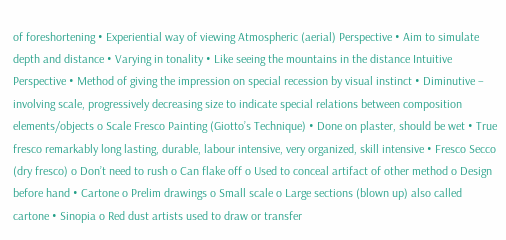of foreshortening • Experiential way of viewing Atmospheric (aerial) Perspective • Aim to simulate depth and distance • Varying in tonality • Like seeing the mountains in the distance Intuitive Perspective • Method of giving the impression on special recession by visual instinct • Diminutive – involving scale, progressively decreasing size to indicate special relations between composition elements/objects o Scale Fresco Painting (Giotto’s Technique) • Done on plaster, should be wet • True fresco remarkably long lasting, durable, labour intensive, very organized, skill intensive • Fresco Secco (dry fresco) o Don’t need to rush o Can flake off o Used to conceal artifact of other method o Design before hand • Cartone o Prelim drawings o Small scale o Large sections (blown up) also called cartone • Sinopia o Red dust artists used to draw or transfer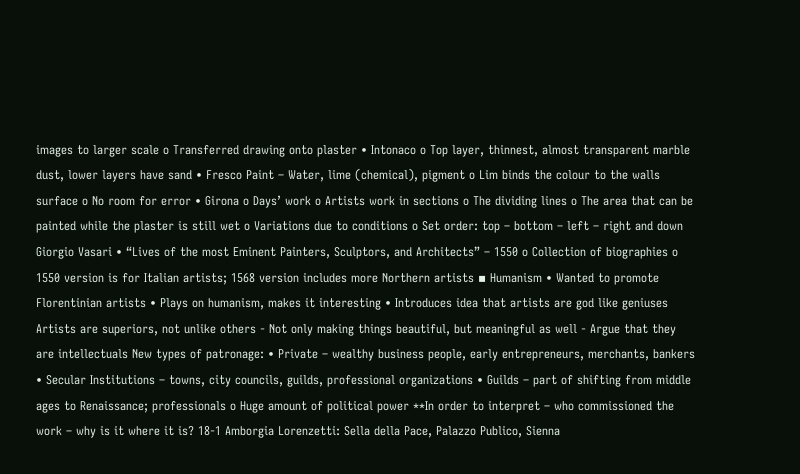images to larger scale o Transferred drawing onto plaster • Intonaco o Top layer, thinnest, almost transparent marble dust, lower layers have sand • Fresco Paint – Water, lime (chemical), pigment o Lim binds the colour to the walls surface o No room for error • Girona o Days’ work o Artists work in sections o The dividing lines o The area that can be painted while the plaster is still wet o Variations due to conditions o Set order: top – bottom – left – right and down Giorgio Vasari • “Lives of the most Eminent Painters, Sculptors, and Architects” – 1550 o Collection of biographies o 1550 version is for Italian artists; 1568 version includes more Northern artists ▪ Humanism • Wanted to promote Florentinian artists • Plays on humanism, makes it interesting • Introduces idea that artists are god like geniuses Artists are superiors, not unlike others - Not only making things beautiful, but meaningful as well - Argue that they are intellectuals New types of patronage: • Private – wealthy business people, early entrepreneurs, merchants, bankers • Secular Institutions – towns, city councils, guilds, professional organizations • Guilds – part of shifting from middle ages to Renaissance; professionals o Huge amount of political power **In order to interpret – who commissioned the work – why is it where it is? 18-1 Amborgia Lorenzetti: Sella della Pace, Palazzo Publico, Sienna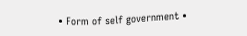• Form of self government •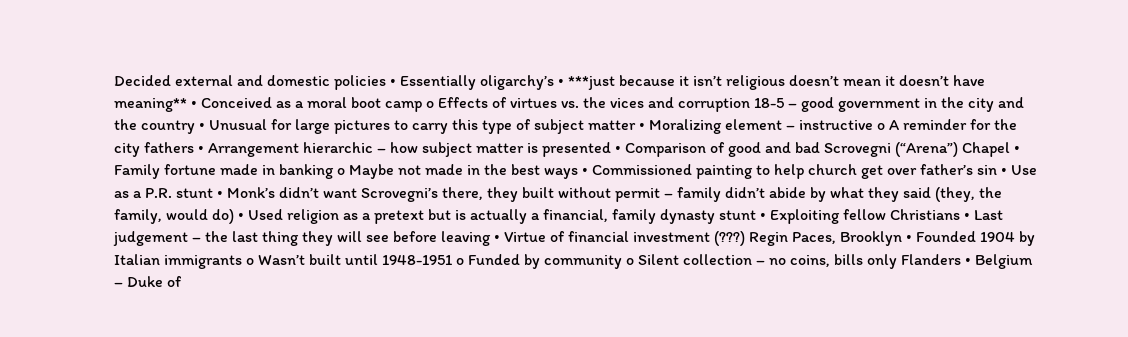Decided external and domestic policies • Essentially oligarchy’s • ***just because it isn’t religious doesn’t mean it doesn’t have meaning** • Conceived as a moral boot camp o Effects of virtues vs. the vices and corruption 18-5 – good government in the city and the country • Unusual for large pictures to carry this type of subject matter • Moralizing element – instructive o A reminder for the city fathers • Arrangement hierarchic – how subject matter is presented • Comparison of good and bad Scrovegni (“Arena”) Chapel • Family fortune made in banking o Maybe not made in the best ways • Commissioned painting to help church get over father’s sin • Use as a P.R. stunt • Monk’s didn’t want Scrovegni’s there, they built without permit – family didn’t abide by what they said (they, the family, would do) • Used religion as a pretext but is actually a financial, family dynasty stunt • Exploiting fellow Christians • Last judgement – the last thing they will see before leaving • Virtue of financial investment (???) Regin Paces, Brooklyn • Founded 1904 by Italian immigrants o Wasn’t built until 1948-1951 o Funded by community o Silent collection – no coins, bills only Flanders • Belgium – Duke of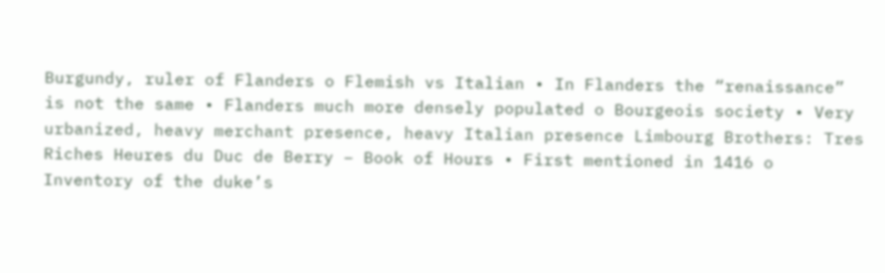Burgundy, ruler of Flanders o Flemish vs Italian • In Flanders the “renaissance” is not the same • Flanders much more densely populated o Bourgeois society • Very urbanized, heavy merchant presence, heavy Italian presence Limbourg Brothers: Tres Riches Heures du Duc de Berry – Book of Hours • First mentioned in 1416 o Inventory of the duke’s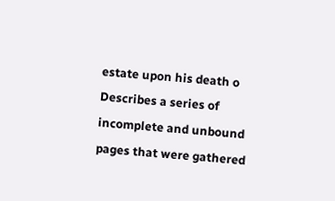estate upon his death o Describes a series of incomplete and unbound pages that were gathered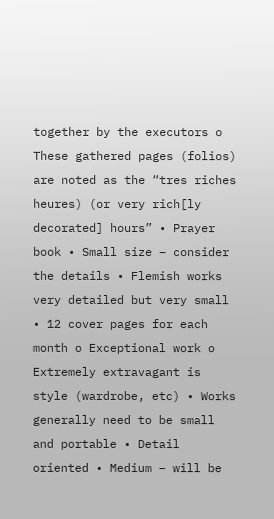together by the executors o These gathered pages (folios) are noted as the “tres riches heures) (or very rich[ly decorated] hours” • Prayer book • Small size – consider the details • Flemish works very detailed but very small • 12 cover pages for each month o Exceptional work o Extremely extravagant is style (wardrobe, etc) • Works generally need to be small and portable • Detail oriented • Medium – will be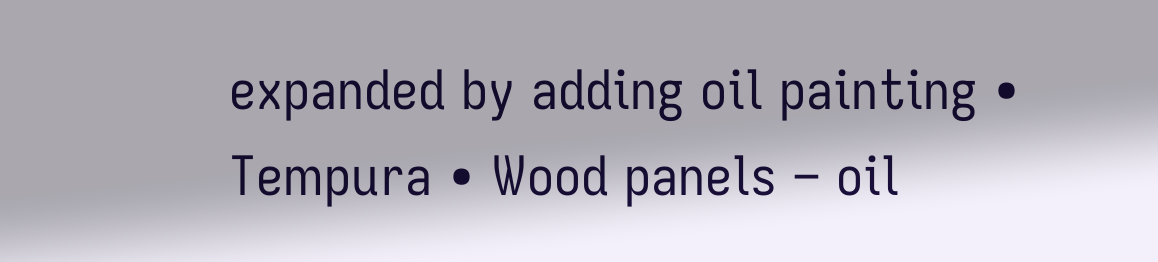expanded by adding oil painting • Tempura • Wood panels – oil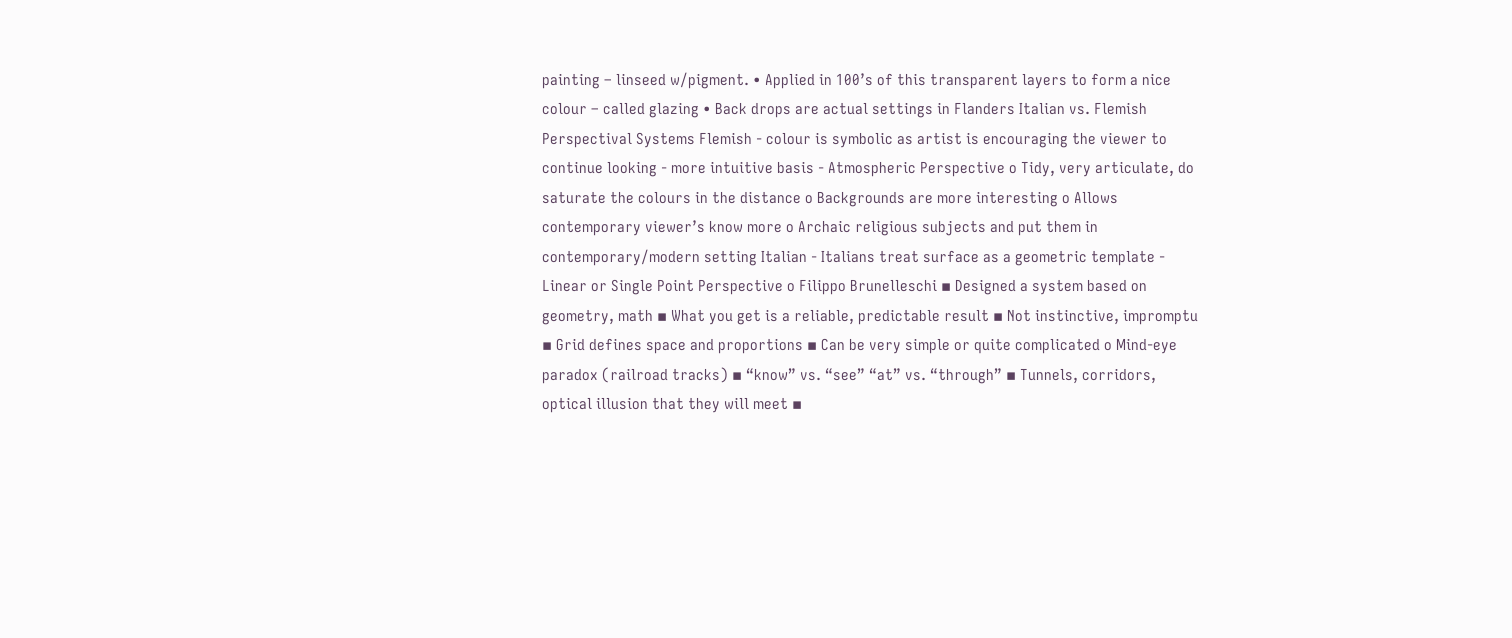painting – linseed w/pigment. • Applied in 100’s of this transparent layers to form a nice colour – called glazing • Back drops are actual settings in Flanders Italian vs. Flemish Perspectival Systems Flemish - colour is symbolic as artist is encouraging the viewer to continue looking - more intuitive basis - Atmospheric Perspective o Tidy, very articulate, do saturate the colours in the distance o Backgrounds are more interesting o Allows contemporary viewer’s know more o Archaic religious subjects and put them in contemporary/modern setting Italian - Italians treat surface as a geometric template - Linear or Single Point Perspective o Filippo Brunelleschi ▪ Designed a system based on geometry, math ▪ What you get is a reliable, predictable result ▪ Not instinctive, impromptu ▪ Grid defines space and proportions ▪ Can be very simple or quite complicated o Mind-eye paradox (railroad tracks) ▪ “know” vs. “see” “at” vs. “through” ▪ Tunnels, corridors, optical illusion that they will meet ▪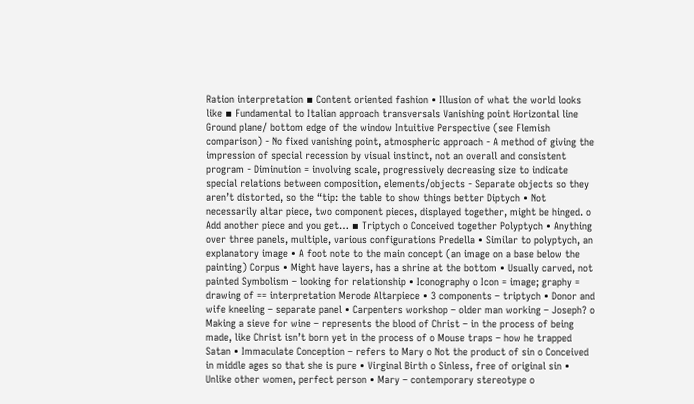Ration interpretation ▪ Content oriented fashion • Illusion of what the world looks like ▪ Fundamental to Italian approach transversals Vanishing point Horizontal line Ground plane/ bottom edge of the window Intuitive Perspective (see Flemish comparison) - No fixed vanishing point, atmospheric approach - A method of giving the impression of special recession by visual instinct, not an overall and consistent program - Diminution = involving scale, progressively decreasing size to indicate special relations between composition, elements/objects - Separate objects so they aren’t distorted, so the “tip: the table to show things better Diptych • Not necessarily altar piece, two component pieces, displayed together, might be hinged. o Add another piece and you get… ▪ Triptych o Conceived together Polyptych • Anything over three panels, multiple, various configurations Predella • Similar to polyptych, an explanatory image • A foot note to the main concept (an image on a base below the painting) Corpus • Might have layers, has a shrine at the bottom • Usually carved, not painted Symbolism – looking for relationship • Iconography o Icon = image; graphy = drawing of == interpretation Merode Altarpiece • 3 components – triptych • Donor and wife kneeling – separate panel • Carpenters workshop – older man working – Joseph? o Making a sieve for wine – represents the blood of Christ – in the process of being made, like Christ isn’t born yet in the process of o Mouse traps – how he trapped Satan • Immaculate Conception – refers to Mary o Not the product of sin o Conceived in middle ages so that she is pure • Virginal Birth o Sinless, free of original sin • Unlike other women, perfect person • Mary – contemporary stereotype o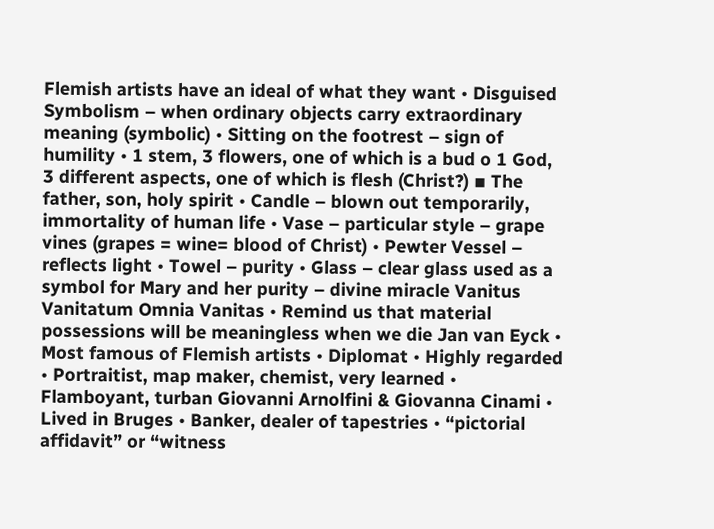Flemish artists have an ideal of what they want • Disguised Symbolism – when ordinary objects carry extraordinary meaning (symbolic) • Sitting on the footrest – sign of humility • 1 stem, 3 flowers, one of which is a bud o 1 God, 3 different aspects, one of which is flesh (Christ?) ▪ The father, son, holy spirit • Candle – blown out temporarily, immortality of human life • Vase – particular style – grape vines (grapes = wine= blood of Christ) • Pewter Vessel – reflects light • Towel – purity • Glass – clear glass used as a symbol for Mary and her purity – divine miracle Vanitus Vanitatum Omnia Vanitas • Remind us that material possessions will be meaningless when we die Jan van Eyck • Most famous of Flemish artists • Diplomat • Highly regarded • Portraitist, map maker, chemist, very learned • Flamboyant, turban Giovanni Arnolfini & Giovanna Cinami • Lived in Bruges • Banker, dealer of tapestries • “pictorial affidavit” or “witness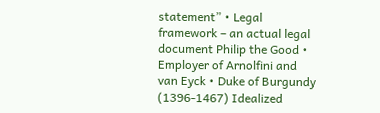statement” • Legal framework – an actual legal document Philip the Good • Employer of Arnolfini and van Eyck • Duke of Burgundy (1396-1467) Idealized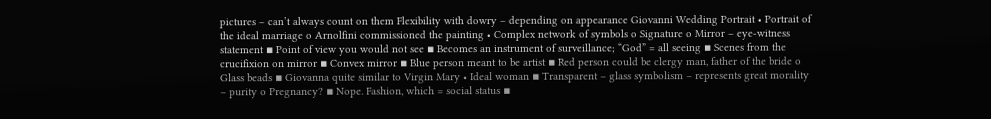pictures – can’t always count on them Flexibility with dowry – depending on appearance Giovanni Wedding Portrait • Portrait of the ideal marriage o Arnolfini commissioned the painting • Complex network of symbols o Signature o Mirror – eye-witness statement ▪ Point of view you would not see ▪ Becomes an instrument of surveillance; “God” = all seeing ▪ Scenes from the crucifixion on mirror ▪ Convex mirror ▪ Blue person meant to be artist ▪ Red person could be clergy man, father of the bride o Glass beads ▪ Giovanna quite similar to Virgin Mary • Ideal woman ▪ Transparent – glass symbolism – represents great morality – purity o Pregnancy? ▪ Nope. Fashion, which = social status ▪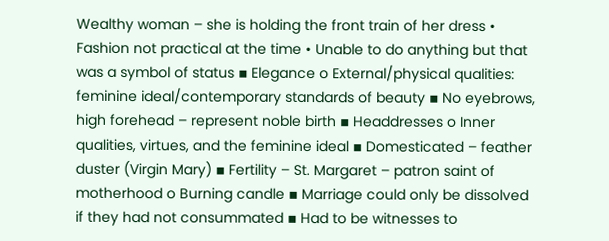Wealthy woman – she is holding the front train of her dress • Fashion not practical at the time • Unable to do anything but that was a symbol of status ▪ Elegance o External/physical qualities: feminine ideal/contemporary standards of beauty ▪ No eyebrows, high forehead – represent noble birth ▪ Headdresses o Inner qualities, virtues, and the feminine ideal ▪ Domesticated – feather duster (Virgin Mary) ▪ Fertility – St. Margaret – patron saint of motherhood o Burning candle ▪ Marriage could only be dissolved if they had not consummated ▪ Had to be witnesses to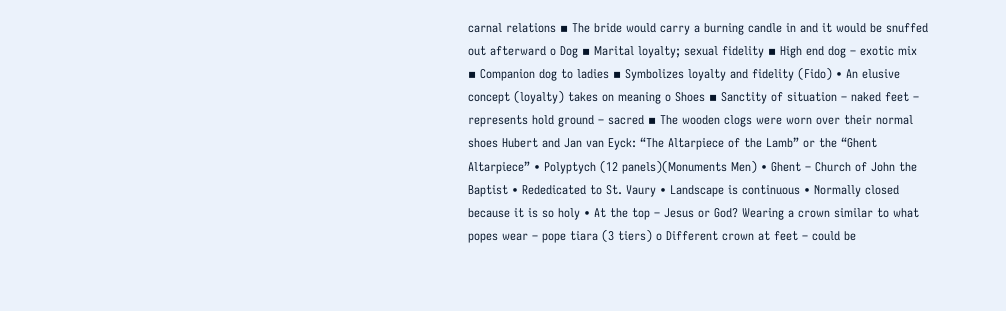carnal relations ▪ The bride would carry a burning candle in and it would be snuffed out afterward o Dog ▪ Marital loyalty; sexual fidelity ▪ High end dog – exotic mix ▪ Companion dog to ladies ▪ Symbolizes loyalty and fidelity (Fido) • An elusive concept (loyalty) takes on meaning o Shoes ▪ Sanctity of situation – naked feet – represents hold ground – sacred ▪ The wooden clogs were worn over their normal shoes Hubert and Jan van Eyck: “The Altarpiece of the Lamb” or the “Ghent Altarpiece” • Polyptych (12 panels)(Monuments Men) • Ghent – Church of John the Baptist • Rededicated to St. Vaury • Landscape is continuous • Normally closed because it is so holy • At the top – Jesus or God? Wearing a crown similar to what popes wear – pope tiara (3 tiers) o Different crown at feet – could be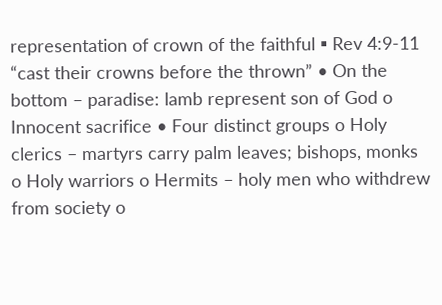representation of crown of the faithful ▪ Rev 4:9-11 “cast their crowns before the thrown” • On the bottom – paradise: lamb represent son of God o Innocent sacrifice • Four distinct groups o Holy clerics – martyrs carry palm leaves; bishops, monks o Holy warriors o Hermits – holy men who withdrew from society o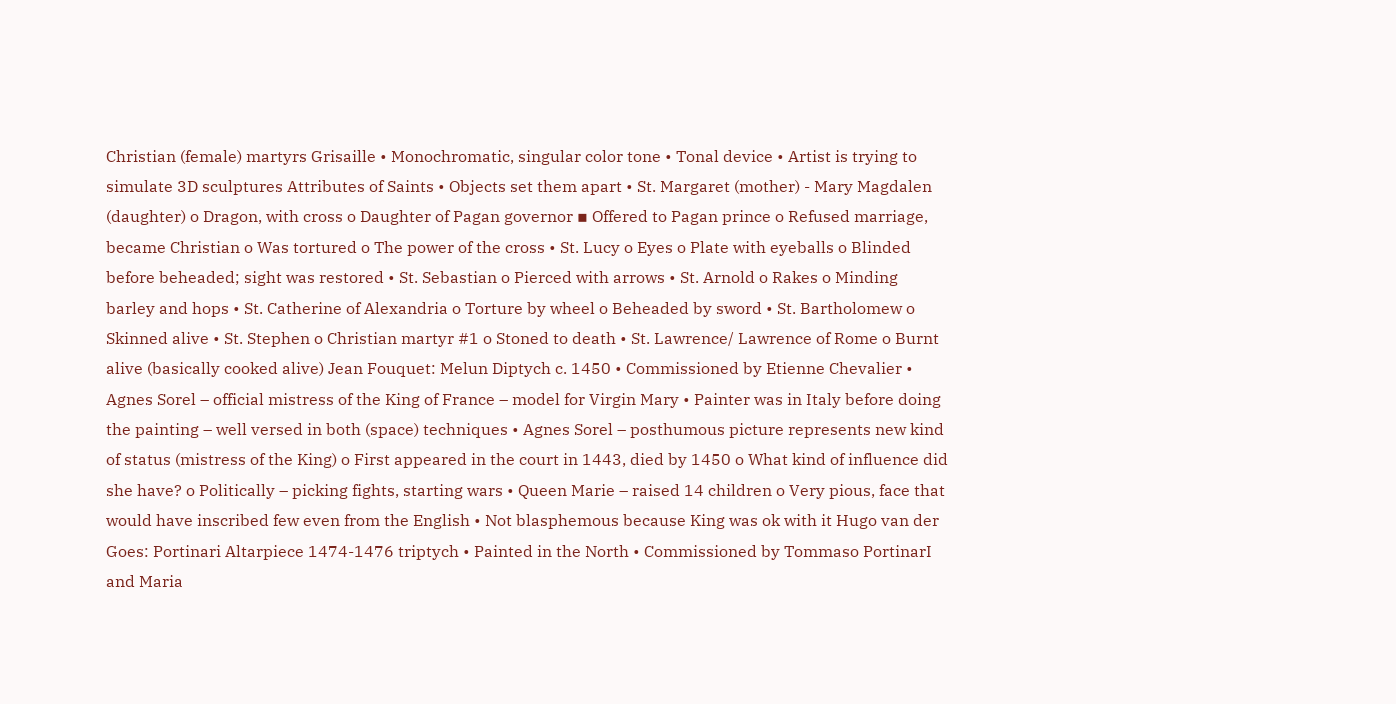Christian (female) martyrs Grisaille • Monochromatic, singular color tone • Tonal device • Artist is trying to simulate 3D sculptures Attributes of Saints • Objects set them apart • St. Margaret (mother) - Mary Magdalen (daughter) o Dragon, with cross o Daughter of Pagan governor ▪ Offered to Pagan prince o Refused marriage, became Christian o Was tortured o The power of the cross • St. Lucy o Eyes o Plate with eyeballs o Blinded before beheaded; sight was restored • St. Sebastian o Pierced with arrows • St. Arnold o Rakes o Minding barley and hops • St. Catherine of Alexandria o Torture by wheel o Beheaded by sword • St. Bartholomew o Skinned alive • St. Stephen o Christian martyr #1 o Stoned to death • St. Lawrence/ Lawrence of Rome o Burnt alive (basically cooked alive) Jean Fouquet: Melun Diptych c. 1450 • Commissioned by Etienne Chevalier • Agnes Sorel – official mistress of the King of France – model for Virgin Mary • Painter was in Italy before doing the painting – well versed in both (space) techniques • Agnes Sorel – posthumous picture represents new kind of status (mistress of the King) o First appeared in the court in 1443, died by 1450 o What kind of influence did she have? o Politically – picking fights, starting wars • Queen Marie – raised 14 children o Very pious, face that would have inscribed few even from the English • Not blasphemous because King was ok with it Hugo van der Goes: Portinari Altarpiece 1474-1476 triptych • Painted in the North • Commissioned by Tommaso PortinarI and Maria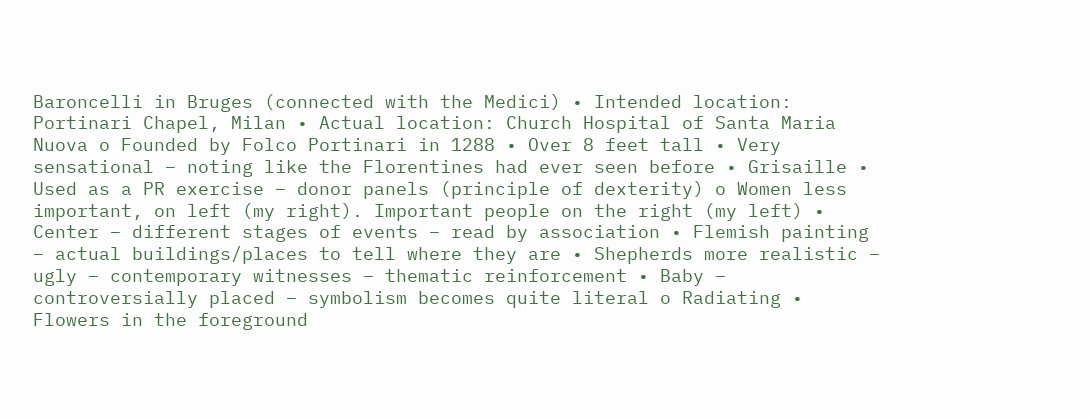Baroncelli in Bruges (connected with the Medici) • Intended location: Portinari Chapel, Milan • Actual location: Church Hospital of Santa Maria Nuova o Founded by Folco Portinari in 1288 • Over 8 feet tall • Very sensational – noting like the Florentines had ever seen before • Grisaille • Used as a PR exercise – donor panels (principle of dexterity) o Women less important, on left (my right). Important people on the right (my left) • Center – different stages of events – read by association • Flemish painting – actual buildings/places to tell where they are • Shepherds more realistic – ugly – contemporary witnesses – thematic reinforcement • Baby – controversially placed – symbolism becomes quite literal o Radiating • Flowers in the foreground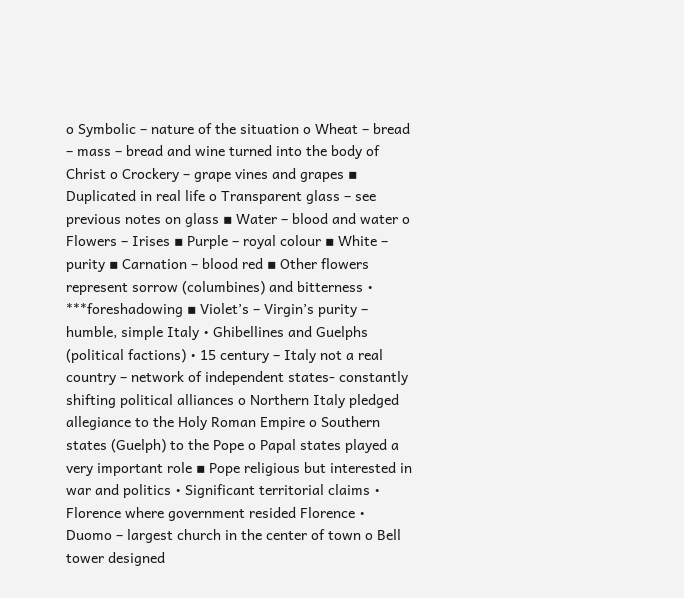o Symbolic – nature of the situation o Wheat – bread – mass – bread and wine turned into the body of Christ o Crockery – grape vines and grapes ▪ Duplicated in real life o Transparent glass – see previous notes on glass ▪ Water – blood and water o Flowers – Irises ▪ Purple – royal colour ▪ White – purity ▪ Carnation – blood red ▪ Other flowers represent sorrow (columbines) and bitterness • ***foreshadowing ▪ Violet’s – Virgin’s purity – humble, simple Italy • Ghibellines and Guelphs (political factions) • 15 century – Italy not a real country – network of independent states- constantly shifting political alliances o Northern Italy pledged allegiance to the Holy Roman Empire o Southern states (Guelph) to the Pope o Papal states played a very important role ▪ Pope religious but interested in war and politics • Significant territorial claims • Florence where government resided Florence • Duomo – largest church in the center of town o Bell tower designed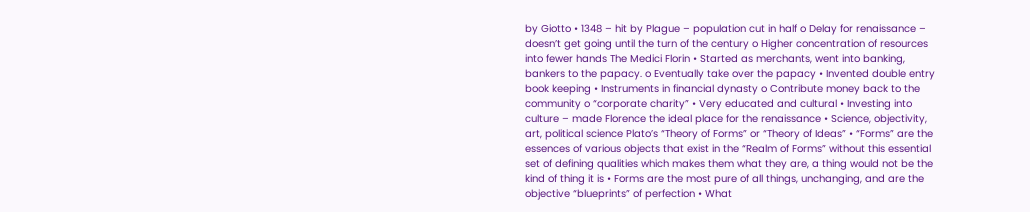by Giotto • 1348 – hit by Plague – population cut in half o Delay for renaissance – doesn’t get going until the turn of the century o Higher concentration of resources into fewer hands The Medici Florin • Started as merchants, went into banking, bankers to the papacy. o Eventually take over the papacy • Invented double entry book keeping • Instruments in financial dynasty o Contribute money back to the community o “corporate charity” • Very educated and cultural • Investing into culture – made Florence the ideal place for the renaissance • Science, objectivity, art, political science Plato’s “Theory of Forms” or “Theory of Ideas” • “Forms” are the essences of various objects that exist in the “Realm of Forms” without this essential set of defining qualities which makes them what they are, a thing would not be the kind of thing it is • Forms are the most pure of all things, unchanging, and are the objective “blueprints” of perfection • What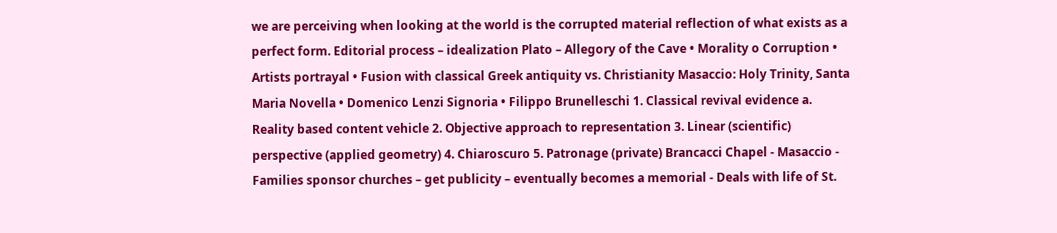we are perceiving when looking at the world is the corrupted material reflection of what exists as a perfect form. Editorial process – idealization Plato – Allegory of the Cave • Morality o Corruption • Artists portrayal • Fusion with classical Greek antiquity vs. Christianity Masaccio: Holy Trinity, Santa Maria Novella • Domenico Lenzi Signoria • Filippo Brunelleschi 1. Classical revival evidence a. Reality based content vehicle 2. Objective approach to representation 3. Linear (scientific) perspective (applied geometry) 4. Chiaroscuro 5. Patronage (private) Brancacci Chapel - Masaccio - Families sponsor churches – get publicity – eventually becomes a memorial - Deals with life of St.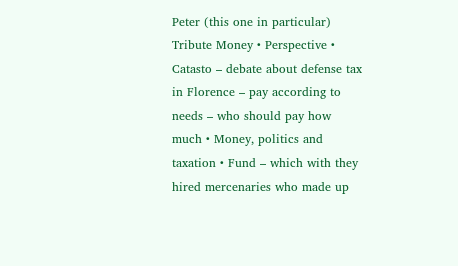Peter (this one in particular) Tribute Money • Perspective • Catasto – debate about defense tax in Florence – pay according to needs – who should pay how much • Money, politics and taxation • Fund – which with they hired mercenaries who made up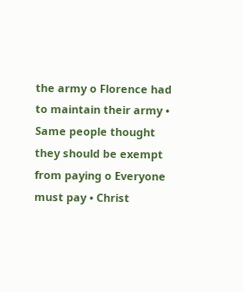the army o Florence had to maintain their army • Same people thought they should be exempt from paying o Everyone must pay • Christ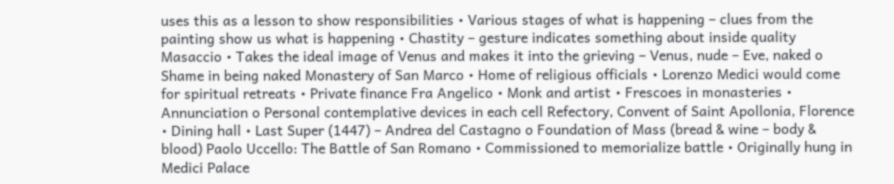uses this as a lesson to show responsibilities • Various stages of what is happening – clues from the painting show us what is happening • Chastity – gesture indicates something about inside quality Masaccio • Takes the ideal image of Venus and makes it into the grieving – Venus, nude – Eve, naked o Shame in being naked Monastery of San Marco • Home of religious officials • Lorenzo Medici would come for spiritual retreats • Private finance Fra Angelico • Monk and artist • Frescoes in monasteries • Annunciation o Personal contemplative devices in each cell Refectory, Convent of Saint Apollonia, Florence • Dining hall • Last Super (1447) – Andrea del Castagno o Foundation of Mass (bread & wine – body & blood) Paolo Uccello: The Battle of San Romano • Commissioned to memorialize battle • Originally hung in Medici Palace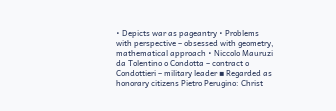• Depicts war as pageantry • Problems with perspective – obsessed with geometry, mathematical approach • Niccolo Mauruzi da Tolentino o Condotta – contract o Condottieri – military leader ▪ Regarded as honorary citizens Pietro Perugino: Christ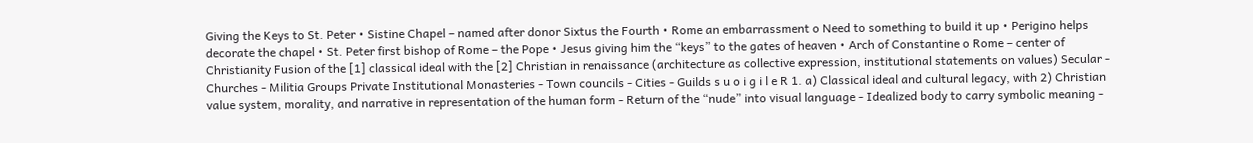Giving the Keys to St. Peter • Sistine Chapel – named after donor Sixtus the Fourth • Rome an embarrassment o Need to something to build it up • Perigino helps decorate the chapel • St. Peter first bishop of Rome – the Pope • Jesus giving him the “keys” to the gates of heaven • Arch of Constantine o Rome – center of Christianity Fusion of the [1] classical ideal with the [2] Christian in renaissance (architecture as collective expression, institutional statements on values) Secular - Churches - Militia Groups Private Institutional Monasteries - Town councils - Cities - Guilds s u o i g i l e R 1. a) Classical ideal and cultural legacy, with 2) Christian value system, morality, and narrative in representation of the human form - Return of the “nude” into visual language - Idealized body to carry symbolic meaning -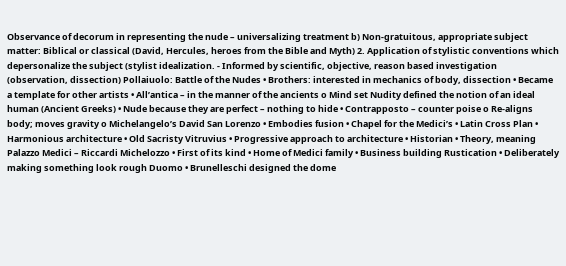Observance of decorum in representing the nude – universalizing treatment b) Non-gratuitous, appropriate subject matter: Biblical or classical (David, Hercules, heroes from the Bible and Myth) 2. Application of stylistic conventions which depersonalize the subject (stylist idealization. - Informed by scientific, objective, reason based investigation (observation, dissection) Pollaiuolo: Battle of the Nudes • Brothers: interested in mechanics of body, dissection • Became a template for other artists • All’antica – in the manner of the ancients o Mind set Nudity defined the notion of an ideal human (Ancient Greeks) • Nude because they are perfect – nothing to hide • Contrapposto – counter poise o Re-aligns body; moves gravity o Michelangelo’s David San Lorenzo • Embodies fusion • Chapel for the Medici’s • Latin Cross Plan • Harmonious architecture • Old Sacristy Vitruvius • Progressive approach to architecture • Historian • Theory, meaning Palazzo Medici – Riccardi Michelozzo • First of its kind • Home of Medici family • Business building Rustication • Deliberately making something look rough Duomo • Brunelleschi designed the dome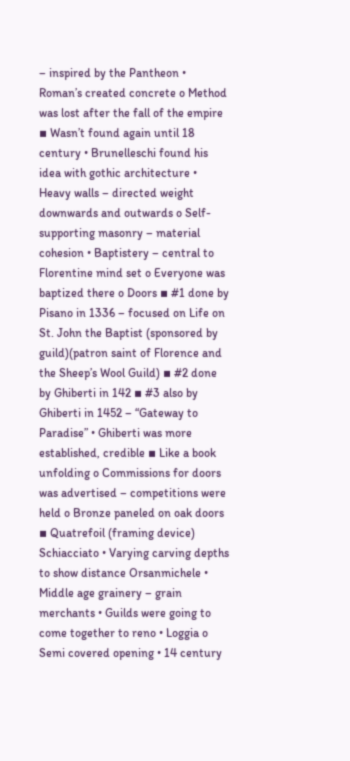– inspired by the Pantheon • Roman’s created concrete o Method was lost after the fall of the empire ▪ Wasn’t found again until 18 century • Brunelleschi found his idea with gothic architecture • Heavy walls – directed weight downwards and outwards o Self-supporting masonry – material cohesion • Baptistery – central to Florentine mind set o Everyone was baptized there o Doors ▪ #1 done by Pisano in 1336 – focused on Life on St. John the Baptist (sponsored by guild)(patron saint of Florence and the Sheep’s Wool Guild) ▪ #2 done by Ghiberti in 142 ▪ #3 also by Ghiberti in 1452 – “Gateway to Paradise” • Ghiberti was more established, credible ▪ Like a book unfolding o Commissions for doors was advertised – competitions were held o Bronze paneled on oak doors ▪ Quatrefoil (framing device) Schiacciato • Varying carving depths to show distance Orsanmichele • Middle age grainery – grain merchants • Guilds were going to come together to reno • Loggia o Semi covered opening • 14 century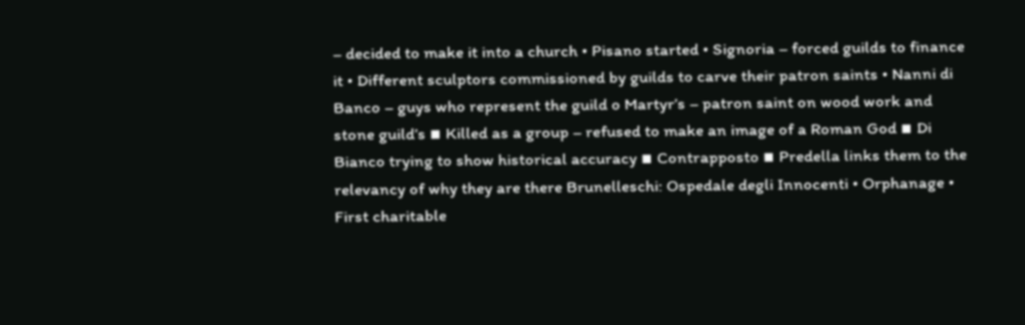– decided to make it into a church • Pisano started • Signoria – forced guilds to finance it • Different sculptors commissioned by guilds to carve their patron saints • Nanni di Banco – guys who represent the guild o Martyr’s – patron saint on wood work and stone guild’s ▪ Killed as a group – refused to make an image of a Roman God ▪ Di Bianco trying to show historical accuracy ▪ Contrapposto ▪ Predella links them to the relevancy of why they are there Brunelleschi: Ospedale degli Innocenti • Orphanage • First charitable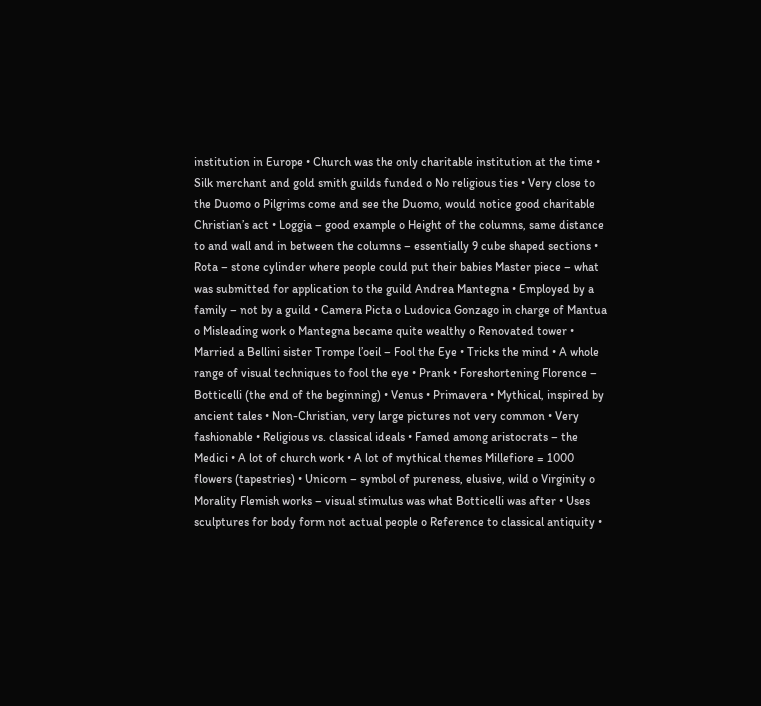institution in Europe • Church was the only charitable institution at the time • Silk merchant and gold smith guilds funded o No religious ties • Very close to the Duomo o Pilgrims come and see the Duomo, would notice good charitable Christian’s act • Loggia – good example o Height of the columns, same distance to and wall and in between the columns – essentially 9 cube shaped sections • Rota – stone cylinder where people could put their babies Master piece – what was submitted for application to the guild Andrea Mantegna • Employed by a family – not by a guild • Camera Picta o Ludovica Gonzago in charge of Mantua o Misleading work o Mantegna became quite wealthy o Renovated tower • Married a Bellini sister Trompe l’oeil – Fool the Eye • Tricks the mind • A whole range of visual techniques to fool the eye • Prank • Foreshortening Florence – Botticelli (the end of the beginning) • Venus • Primavera • Mythical, inspired by ancient tales • Non-Christian, very large pictures not very common • Very fashionable • Religious vs. classical ideals • Famed among aristocrats – the Medici • A lot of church work • A lot of mythical themes Millefiore = 1000 flowers (tapestries) • Unicorn – symbol of pureness, elusive, wild o Virginity o Morality Flemish works – visual stimulus was what Botticelli was after • Uses sculptures for body form not actual people o Reference to classical antiquity •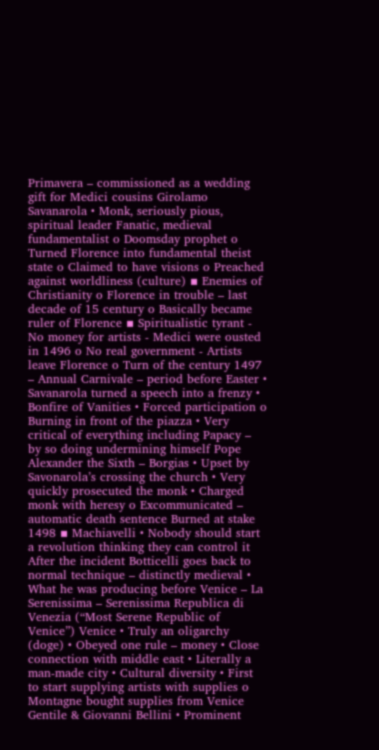Primavera – commissioned as a wedding gift for Medici cousins Girolamo Savanarola • Monk, seriously pious, spiritual leader Fanatic, medieval fundamentalist o Doomsday prophet o Turned Florence into fundamental theist state o Claimed to have visions o Preached against worldliness (culture) ▪ Enemies of Christianity o Florence in trouble – last decade of 15 century o Basically became ruler of Florence ▪ Spiritualistic tyrant - No money for artists - Medici were ousted in 1496 o No real government - Artists leave Florence o Turn of the century 1497 – Annual Carnivale – period before Easter • Savanarola turned a speech into a frenzy • Bonfire of Vanities • Forced participation o Burning in front of the piazza • Very critical of everything including Papacy – by so doing undermining himself Pope Alexander the Sixth – Borgias • Upset by Savonarola’s crossing the church • Very quickly prosecuted the monk • Charged monk with heresy o Excommunicated – automatic death sentence Burned at stake 1498 ▪ Machiavelli • Nobody should start a revolution thinking they can control it After the incident Botticelli goes back to normal technique – distinctly medieval • What he was producing before Venice – La Serenissima – Serenissima Republica di Venezia (“Most Serene Republic of Venice”) Venice • Truly an oligarchy (doge) • Obeyed one rule – money • Close connection with middle east • Literally a man-made city • Cultural diversity • First to start supplying artists with supplies o Montagne bought supplies from Venice Gentile & Giovanni Bellini • Prominent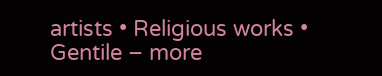artists • Religious works • Gentile – more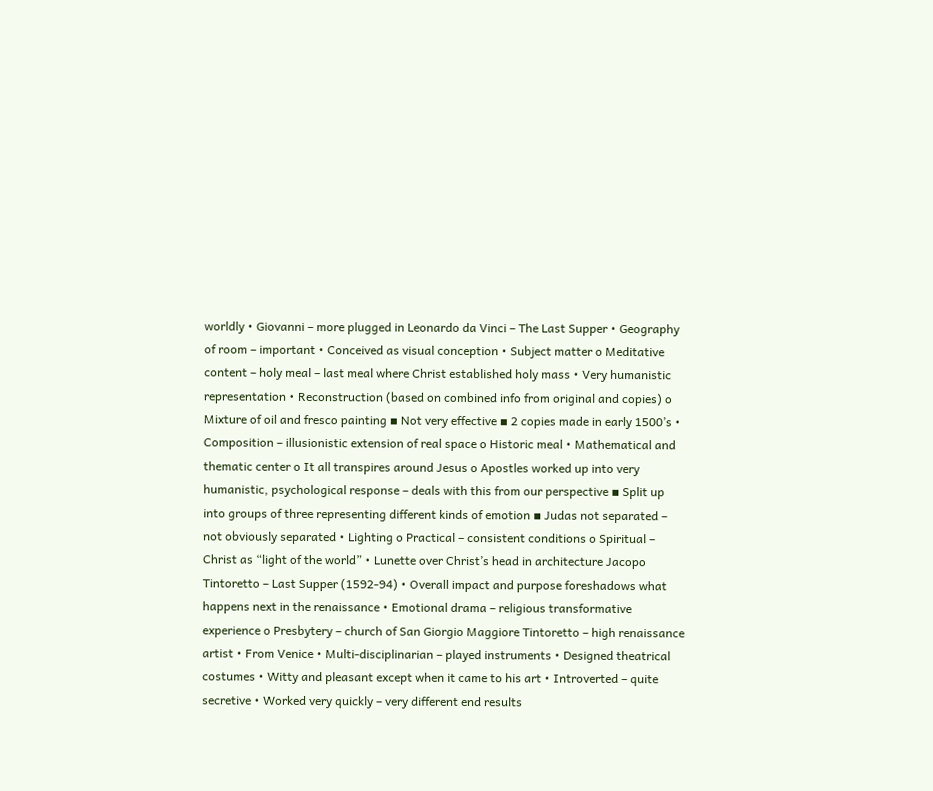worldly • Giovanni – more plugged in Leonardo da Vinci – The Last Supper • Geography of room – important • Conceived as visual conception • Subject matter o Meditative content – holy meal – last meal where Christ established holy mass • Very humanistic representation • Reconstruction (based on combined info from original and copies) o Mixture of oil and fresco painting ▪ Not very effective ▪ 2 copies made in early 1500’s • Composition – illusionistic extension of real space o Historic meal • Mathematical and thematic center o It all transpires around Jesus o Apostles worked up into very humanistic, psychological response – deals with this from our perspective ▪ Split up into groups of three representing different kinds of emotion ▪ Judas not separated – not obviously separated • Lighting o Practical – consistent conditions o Spiritual – Christ as “light of the world” • Lunette over Christ’s head in architecture Jacopo Tintoretto – Last Supper (1592-94) • Overall impact and purpose foreshadows what happens next in the renaissance • Emotional drama – religious transformative experience o Presbytery – church of San Giorgio Maggiore Tintoretto – high renaissance artist • From Venice • Multi-disciplinarian – played instruments • Designed theatrical costumes • Witty and pleasant except when it came to his art • Introverted – quite secretive • Worked very quickly – very different end results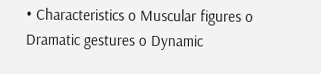• Characteristics o Muscular figures o Dramatic gestures o Dynamic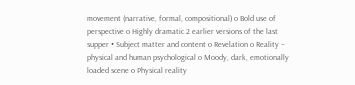movement (narrative, formal, compositional) o Bold use of perspective o Highly dramatic 2 earlier versions of the last supper • Subject matter and content o Revelation o Reality – physical and human psychological o Moody, dark, emotionally loaded scene o Physical reality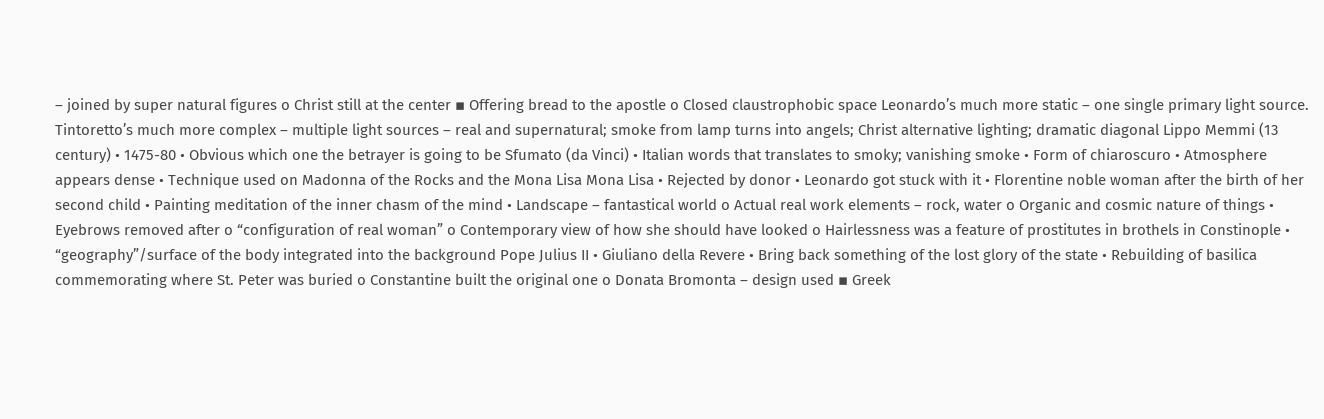– joined by super natural figures o Christ still at the center ▪ Offering bread to the apostle o Closed claustrophobic space Leonardo’s much more static – one single primary light source. Tintoretto’s much more complex – multiple light sources – real and supernatural; smoke from lamp turns into angels; Christ alternative lighting; dramatic diagonal Lippo Memmi (13 century) • 1475-80 • Obvious which one the betrayer is going to be Sfumato (da Vinci) • Italian words that translates to smoky; vanishing smoke • Form of chiaroscuro • Atmosphere appears dense • Technique used on Madonna of the Rocks and the Mona Lisa Mona Lisa • Rejected by donor • Leonardo got stuck with it • Florentine noble woman after the birth of her second child • Painting meditation of the inner chasm of the mind • Landscape – fantastical world o Actual real work elements – rock, water o Organic and cosmic nature of things • Eyebrows removed after o “configuration of real woman” o Contemporary view of how she should have looked o Hairlessness was a feature of prostitutes in brothels in Constinople • “geography”/surface of the body integrated into the background Pope Julius II • Giuliano della Revere • Bring back something of the lost glory of the state • Rebuilding of basilica commemorating where St. Peter was buried o Constantine built the original one o Donata Bromonta – design used ▪ Greek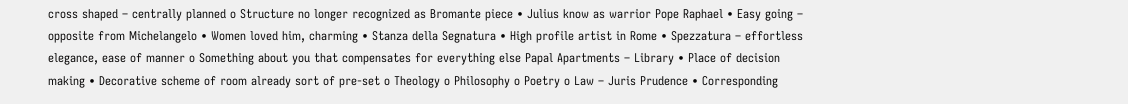cross shaped – centrally planned o Structure no longer recognized as Bromante piece • Julius know as warrior Pope Raphael • Easy going – opposite from Michelangelo • Women loved him, charming • Stanza della Segnatura • High profile artist in Rome • Spezzatura – effortless elegance, ease of manner o Something about you that compensates for everything else Papal Apartments – Library • Place of decision making • Decorative scheme of room already sort of pre-set o Theology o Philosophy o Poetry o Law – Juris Prudence • Corresponding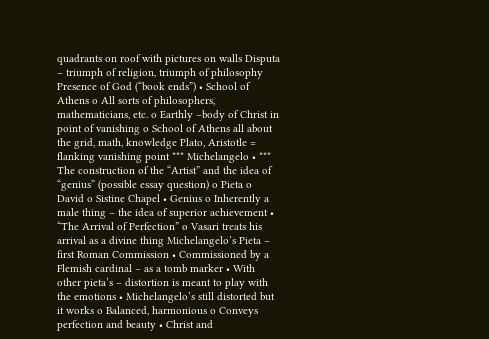quadrants on roof with pictures on walls Disputa – triumph of religion, triumph of philosophy Presence of God (“book ends”) • School of Athens o All sorts of philosophers, mathematicians, etc. o Earthly –body of Christ in point of vanishing o School of Athens all about the grid, math, knowledge Plato, Aristotle = flanking vanishing point *** Michelangelo • *** The construction of the “Artist” and the idea of “genius” (possible essay question) o Pieta o David o Sistine Chapel • Genius o Inherently a male thing – the idea of superior achievement • “The Arrival of Perfection” o Vasari treats his arrival as a divine thing Michelangelo’s Pieta – first Roman Commission • Commissioned by a Flemish cardinal – as a tomb marker • With other pieta’s – distortion is meant to play with the emotions • Michelangelo’s still distorted but it works o Balanced, harmonious o Conveys perfection and beauty • Christ and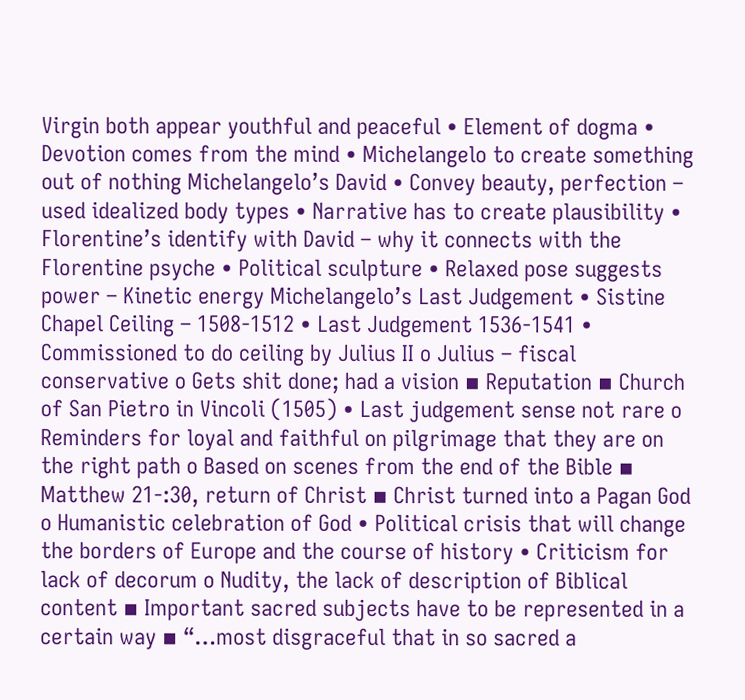Virgin both appear youthful and peaceful • Element of dogma • Devotion comes from the mind • Michelangelo to create something out of nothing Michelangelo’s David • Convey beauty, perfection – used idealized body types • Narrative has to create plausibility • Florentine’s identify with David – why it connects with the Florentine psyche • Political sculpture • Relaxed pose suggests power – Kinetic energy Michelangelo’s Last Judgement • Sistine Chapel Ceiling – 1508-1512 • Last Judgement 1536-1541 • Commissioned to do ceiling by Julius II o Julius – fiscal conservative o Gets shit done; had a vision ▪ Reputation ▪ Church of San Pietro in Vincoli (1505) • Last judgement sense not rare o Reminders for loyal and faithful on pilgrimage that they are on the right path o Based on scenes from the end of the Bible ▪ Matthew 21-:30, return of Christ ▪ Christ turned into a Pagan God o Humanistic celebration of God • Political crisis that will change the borders of Europe and the course of history • Criticism for lack of decorum o Nudity, the lack of description of Biblical content ▪ Important sacred subjects have to be represented in a certain way ▪ “…most disgraceful that in so sacred a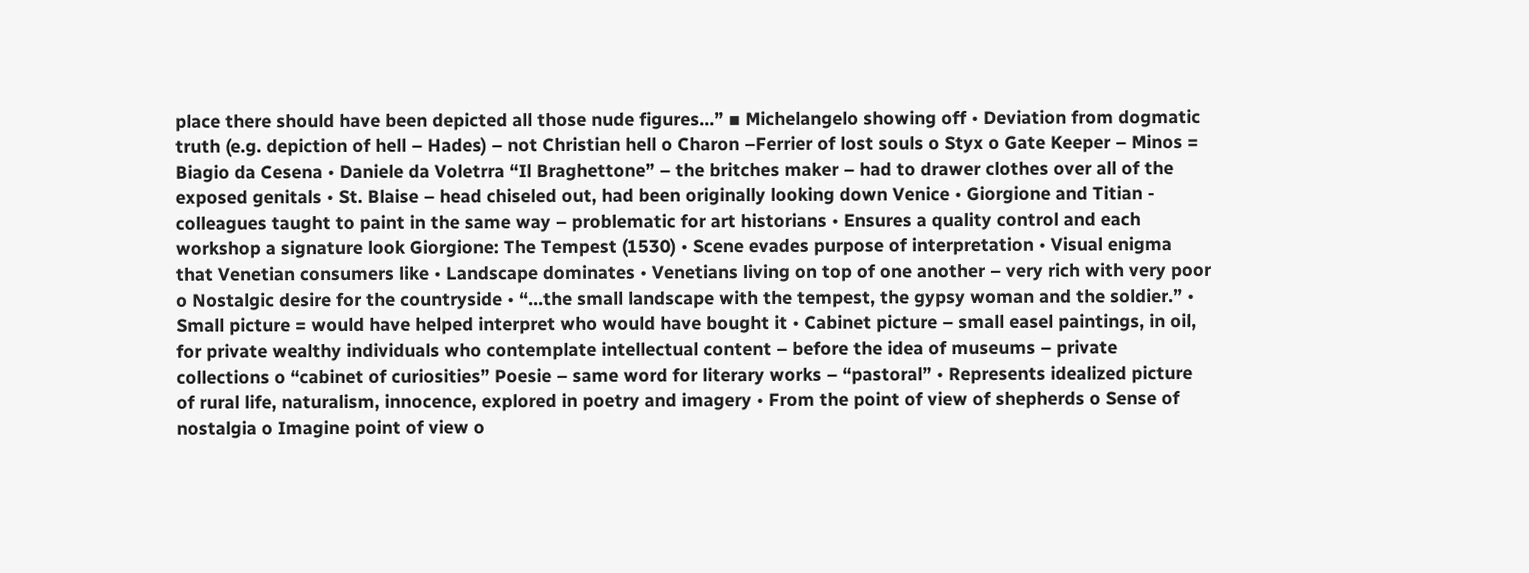place there should have been depicted all those nude figures…” ▪ Michelangelo showing off • Deviation from dogmatic truth (e.g. depiction of hell – Hades) – not Christian hell o Charon –Ferrier of lost souls o Styx o Gate Keeper – Minos = Biagio da Cesena • Daniele da Voletrra “Il Braghettone” – the britches maker – had to drawer clothes over all of the exposed genitals • St. Blaise – head chiseled out, had been originally looking down Venice • Giorgione and Titian - colleagues taught to paint in the same way – problematic for art historians • Ensures a quality control and each workshop a signature look Giorgione: The Tempest (1530) • Scene evades purpose of interpretation • Visual enigma that Venetian consumers like • Landscape dominates • Venetians living on top of one another – very rich with very poor o Nostalgic desire for the countryside • “…the small landscape with the tempest, the gypsy woman and the soldier.” • Small picture = would have helped interpret who would have bought it • Cabinet picture – small easel paintings, in oil, for private wealthy individuals who contemplate intellectual content – before the idea of museums – private collections o “cabinet of curiosities” Poesie – same word for literary works – “pastoral” • Represents idealized picture of rural life, naturalism, innocence, explored in poetry and imagery • From the point of view of shepherds o Sense of nostalgia o Imagine point of view o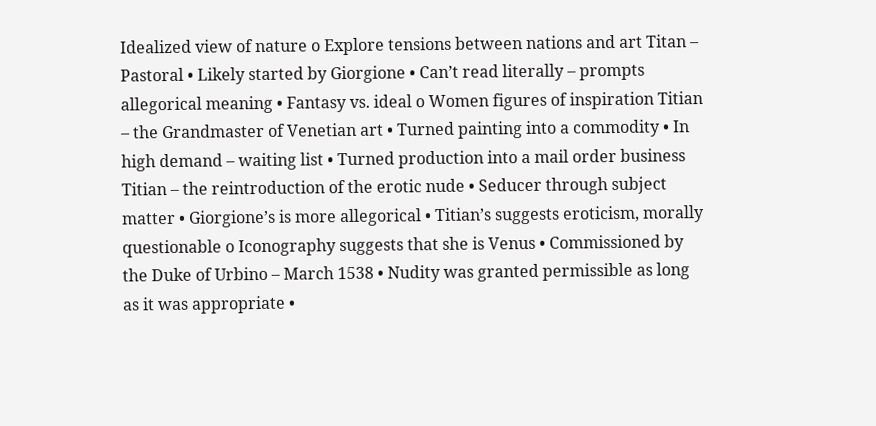Idealized view of nature o Explore tensions between nations and art Titan – Pastoral • Likely started by Giorgione • Can’t read literally – prompts allegorical meaning • Fantasy vs. ideal o Women figures of inspiration Titian – the Grandmaster of Venetian art • Turned painting into a commodity • In high demand – waiting list • Turned production into a mail order business Titian – the reintroduction of the erotic nude • Seducer through subject matter • Giorgione’s is more allegorical • Titian’s suggests eroticism, morally questionable o Iconography suggests that she is Venus • Commissioned by the Duke of Urbino – March 1538 • Nudity was granted permissible as long as it was appropriate •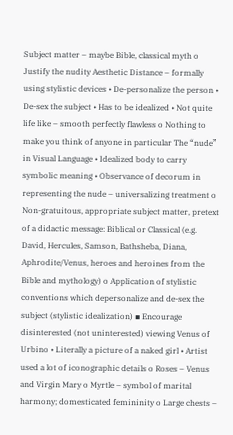Subject matter – maybe Bible, classical myth o Justify the nudity Aesthetic Distance – formally using stylistic devices • De-personalize the person • De-sex the subject • Has to be idealized • Not quite life like – smooth perfectly flawless o Nothing to make you think of anyone in particular The “nude” in Visual Language • Idealized body to carry symbolic meaning • Observance of decorum in representing the nude – universalizing treatment o Non-gratuitous, appropriate subject matter, pretext of a didactic message: Biblical or Classical (e.g. David, Hercules, Samson, Bathsheba, Diana, Aphrodite/Venus, heroes and heroines from the Bible and mythology) o Application of stylistic conventions which depersonalize and de-sex the subject (stylistic idealization) ▪ Encourage disinterested (not uninterested) viewing Venus of Urbino • Literally a picture of a naked girl • Artist used a lot of iconographic details o Roses – Venus and Virgin Mary o Myrtle – symbol of marital harmony; domesticated femininity o Large chests –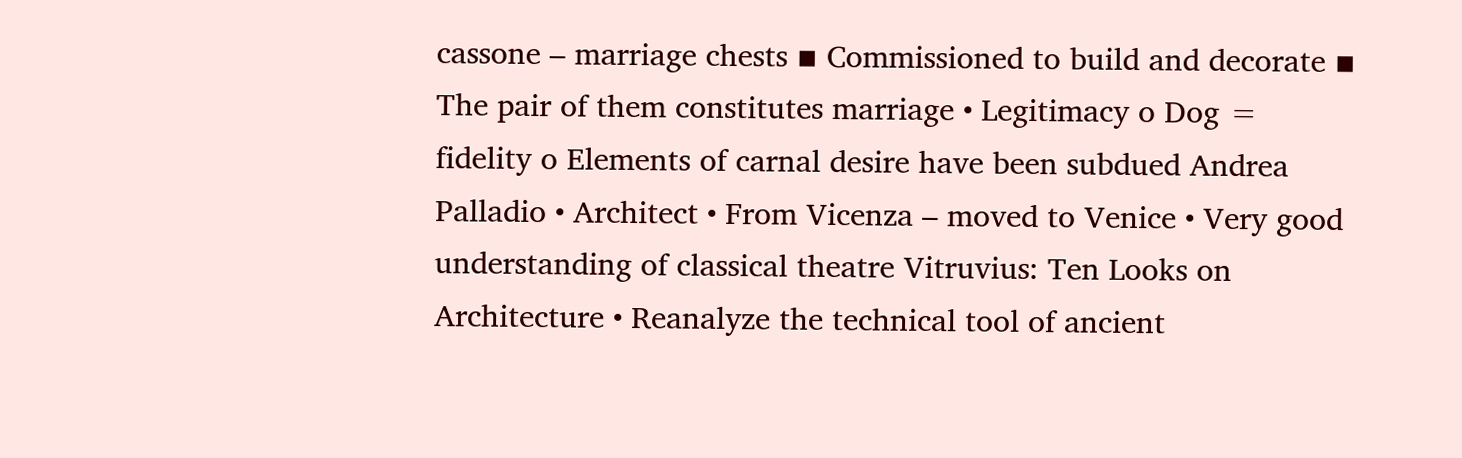cassone – marriage chests ▪ Commissioned to build and decorate ▪ The pair of them constitutes marriage • Legitimacy o Dog = fidelity o Elements of carnal desire have been subdued Andrea Palladio • Architect • From Vicenza – moved to Venice • Very good understanding of classical theatre Vitruvius: Ten Looks on Architecture • Reanalyze the technical tool of ancient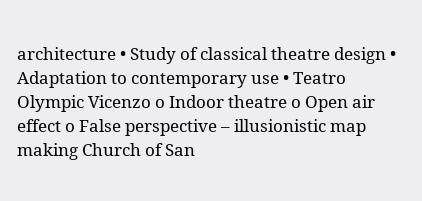architecture • Study of classical theatre design • Adaptation to contemporary use • Teatro Olympic Vicenzo o Indoor theatre o Open air effect o False perspective – illusionistic map making Church of San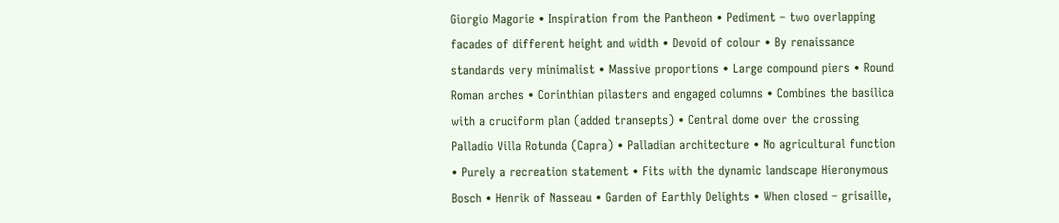Giorgio Magorie • Inspiration from the Pantheon • Pediment – two overlapping facades of different height and width • Devoid of colour • By renaissance standards very minimalist • Massive proportions • Large compound piers • Round Roman arches • Corinthian pilasters and engaged columns • Combines the basilica with a cruciform plan (added transepts) • Central dome over the crossing Palladio Villa Rotunda (Capra) • Palladian architecture • No agricultural function • Purely a recreation statement • Fits with the dynamic landscape Hieronymous Bosch • Henrik of Nasseau • Garden of Earthly Delights • When closed – grisaille,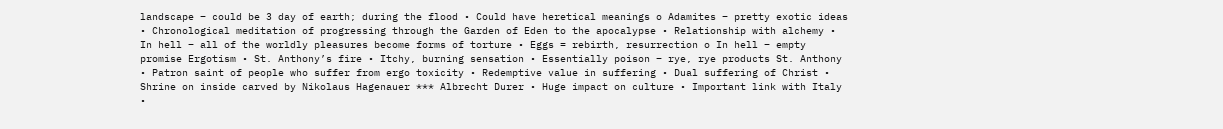landscape – could be 3 day of earth; during the flood • Could have heretical meanings o Adamites – pretty exotic ideas • Chronological meditation of progressing through the Garden of Eden to the apocalypse • Relationship with alchemy • In hell – all of the worldly pleasures become forms of torture • Eggs = rebirth, resurrection o In hell – empty promise Ergotism • St. Anthony’s fire • Itchy, burning sensation • Essentially poison – rye, rye products St. Anthony • Patron saint of people who suffer from ergo toxicity • Redemptive value in suffering • Dual suffering of Christ • Shrine on inside carved by Nikolaus Hagenauer *** Albrecht Durer • Huge impact on culture • Important link with Italy •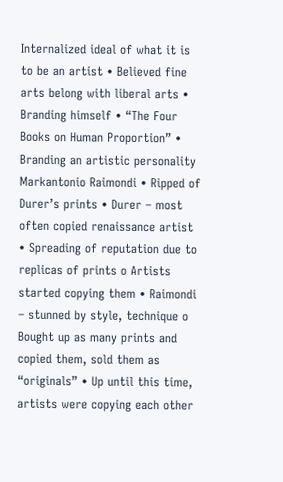Internalized ideal of what it is to be an artist • Believed fine arts belong with liberal arts • Branding himself • “The Four Books on Human Proportion” • Branding an artistic personality Markantonio Raimondi • Ripped of Durer’s prints • Durer – most often copied renaissance artist • Spreading of reputation due to replicas of prints o Artists started copying them • Raimondi – stunned by style, technique o Bought up as many prints and copied them, sold them as “originals” • Up until this time, artists were copying each other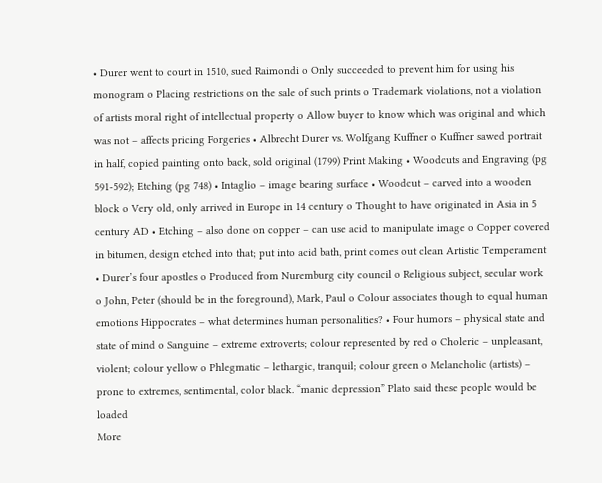• Durer went to court in 1510, sued Raimondi o Only succeeded to prevent him for using his monogram o Placing restrictions on the sale of such prints o Trademark violations, not a violation of artists moral right of intellectual property o Allow buyer to know which was original and which was not – affects pricing Forgeries • Albrecht Durer vs. Wolfgang Kuffner o Kuffner sawed portrait in half, copied painting onto back, sold original (1799) Print Making • Woodcuts and Engraving (pg 591-592); Etching (pg 748) • Intaglio – image bearing surface • Woodcut – carved into a wooden block o Very old, only arrived in Europe in 14 century o Thought to have originated in Asia in 5 century AD • Etching – also done on copper – can use acid to manipulate image o Copper covered in bitumen, design etched into that; put into acid bath, print comes out clean Artistic Temperament • Durer’s four apostles o Produced from Nuremburg city council o Religious subject, secular work o John, Peter (should be in the foreground), Mark, Paul o Colour associates though to equal human emotions Hippocrates – what determines human personalities? • Four humors – physical state and state of mind o Sanguine – extreme extroverts; colour represented by red o Choleric – unpleasant, violent; colour yellow o Phlegmatic – lethargic, tranquil; colour green o Melancholic (artists) – prone to extremes, sentimental, color black. “manic depression” Plato said these people would be loaded
More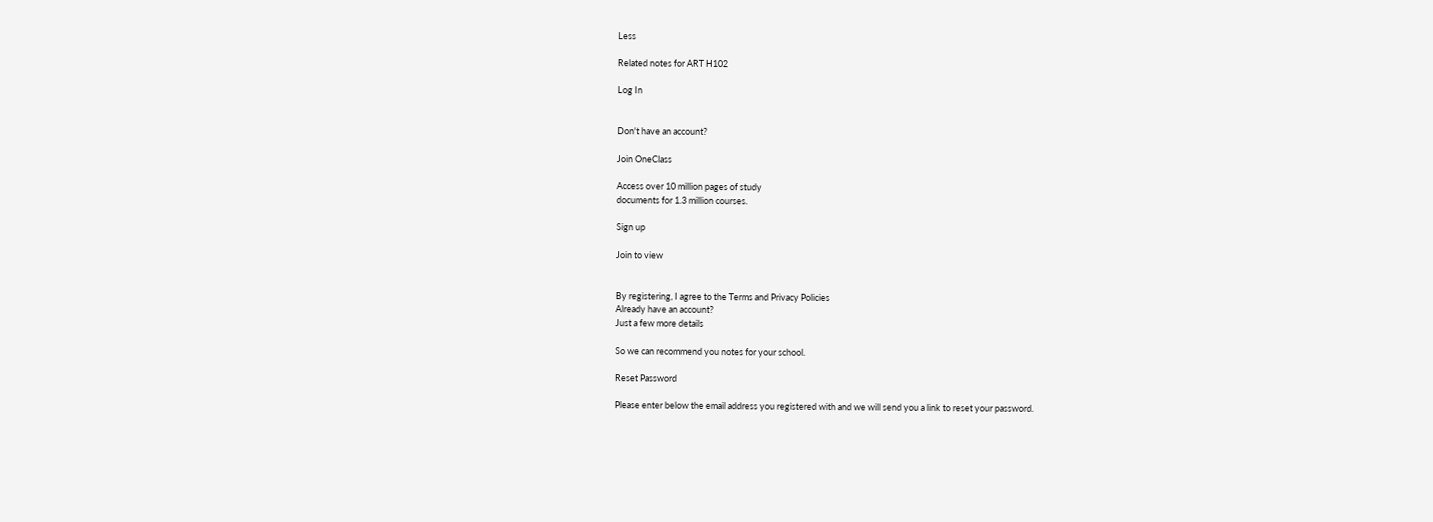Less

Related notes for ART H102

Log In


Don't have an account?

Join OneClass

Access over 10 million pages of study
documents for 1.3 million courses.

Sign up

Join to view


By registering, I agree to the Terms and Privacy Policies
Already have an account?
Just a few more details

So we can recommend you notes for your school.

Reset Password

Please enter below the email address you registered with and we will send you a link to reset your password.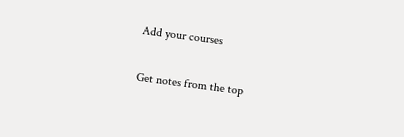Add your courses

Get notes from the top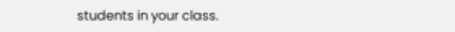students in your class.